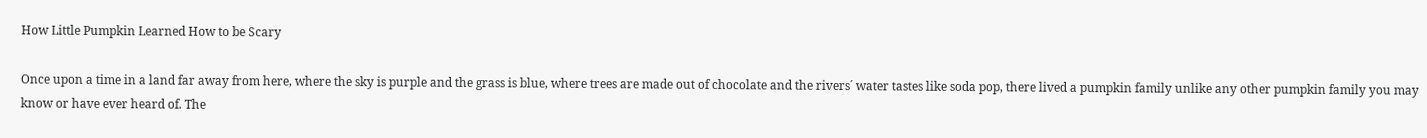How Little Pumpkin Learned How to be Scary

Once upon a time in a land far away from here, where the sky is purple and the grass is blue, where trees are made out of chocolate and the rivers´ water tastes like soda pop, there lived a pumpkin family unlike any other pumpkin family you may know or have ever heard of. The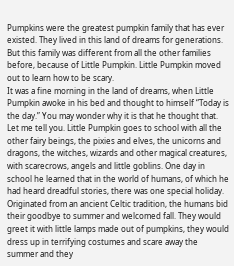Pumpkins were the greatest pumpkin family that has ever existed. They lived in this land of dreams for generations. But this family was different from all the other families before, because of Little Pumpkin. Little Pumpkin moved out to learn how to be scary.
It was a fine morning in the land of dreams, when Little Pumpkin awoke in his bed and thought to himself “Today is the day.” You may wonder why it is that he thought that. Let me tell you. Little Pumpkin goes to school with all the other fairy beings, the pixies and elves, the unicorns and dragons, the witches, wizards and other magical creatures, with scarecrows, angels and little goblins. One day in school he learned that in the world of humans, of which he had heard dreadful stories, there was one special holiday. Originated from an ancient Celtic tradition, the humans bid their goodbye to summer and welcomed fall. They would greet it with little lamps made out of pumpkins, they would dress up in terrifying costumes and scare away the summer and they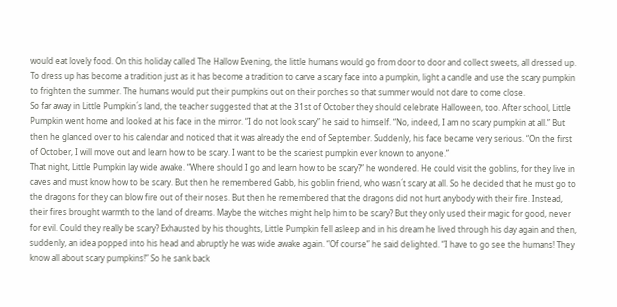would eat lovely food. On this holiday called The Hallow Evening, the little humans would go from door to door and collect sweets, all dressed up. To dress up has become a tradition just as it has become a tradition to carve a scary face into a pumpkin, light a candle and use the scary pumpkin to frighten the summer. The humans would put their pumpkins out on their porches so that summer would not dare to come close.
So far away in Little Pumpkin´s land, the teacher suggested that at the 31st of October they should celebrate Halloween, too. After school, Little Pumpkin went home and looked at his face in the mirror. “I do not look scary” he said to himself. “No, indeed, I am no scary pumpkin at all.” But then he glanced over to his calendar and noticed that it was already the end of September. Suddenly, his face became very serious. “On the first of October, I will move out and learn how to be scary. I want to be the scariest pumpkin ever known to anyone.”
That night, Little Pumpkin lay wide awake. “Where should I go and learn how to be scary?” he wondered. He could visit the goblins, for they live in caves and must know how to be scary. But then he remembered Gabb, his goblin friend, who wasn´t scary at all. So he decided that he must go to the dragons for they can blow fire out of their noses. But then he remembered that the dragons did not hurt anybody with their fire. Instead, their fires brought warmth to the land of dreams. Maybe the witches might help him to be scary? But they only used their magic for good, never for evil. Could they really be scary? Exhausted by his thoughts, Little Pumpkin fell asleep and in his dream he lived through his day again and then, suddenly, an idea popped into his head and abruptly he was wide awake again. “Of course” he said delighted. “I have to go see the humans! They know all about scary pumpkins!” So he sank back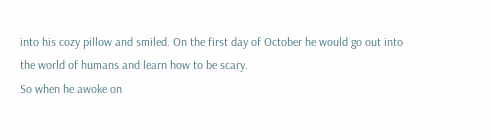into his cozy pillow and smiled. On the first day of October he would go out into the world of humans and learn how to be scary.
So when he awoke on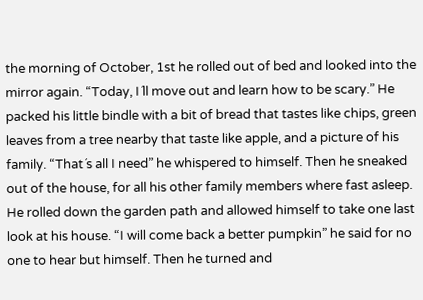the morning of October, 1st he rolled out of bed and looked into the mirror again. “Today, I´ll move out and learn how to be scary.” He packed his little bindle with a bit of bread that tastes like chips, green leaves from a tree nearby that taste like apple, and a picture of his family. “That´s all I need” he whispered to himself. Then he sneaked out of the house, for all his other family members where fast asleep. He rolled down the garden path and allowed himself to take one last look at his house. “I will come back a better pumpkin” he said for no one to hear but himself. Then he turned and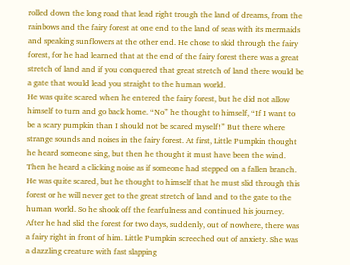rolled down the long road that lead right trough the land of dreams, from the rainbows and the fairy forest at one end to the land of seas with its mermaids and speaking sunflowers at the other end. He chose to skid through the fairy forest, for he had learned that at the end of the fairy forest there was a great stretch of land and if you conquered that great stretch of land there would be a gate that would lead you straight to the human world.
He was quite scared when he entered the fairy forest, but he did not allow himself to turn and go back home. “No” he thought to himself, “If I want to be a scary pumpkin than I should not be scared myself!” But there where strange sounds and noises in the fairy forest. At first, Little Pumpkin thought he heard someone sing, but then he thought it must have been the wind. Then he heard a clicking noise as if someone had stepped on a fallen branch.  He was quite scared, but he thought to himself that he must slid through this forest or he will never get to the great stretch of land and to the gate to the human world. So he shook off the fearfulness and continued his journey.
After he had slid the forest for two days, suddenly, out of nowhere, there was a fairy right in front of him. Little Pumpkin screeched out of anxiety. She was a dazzling creature with fast slapping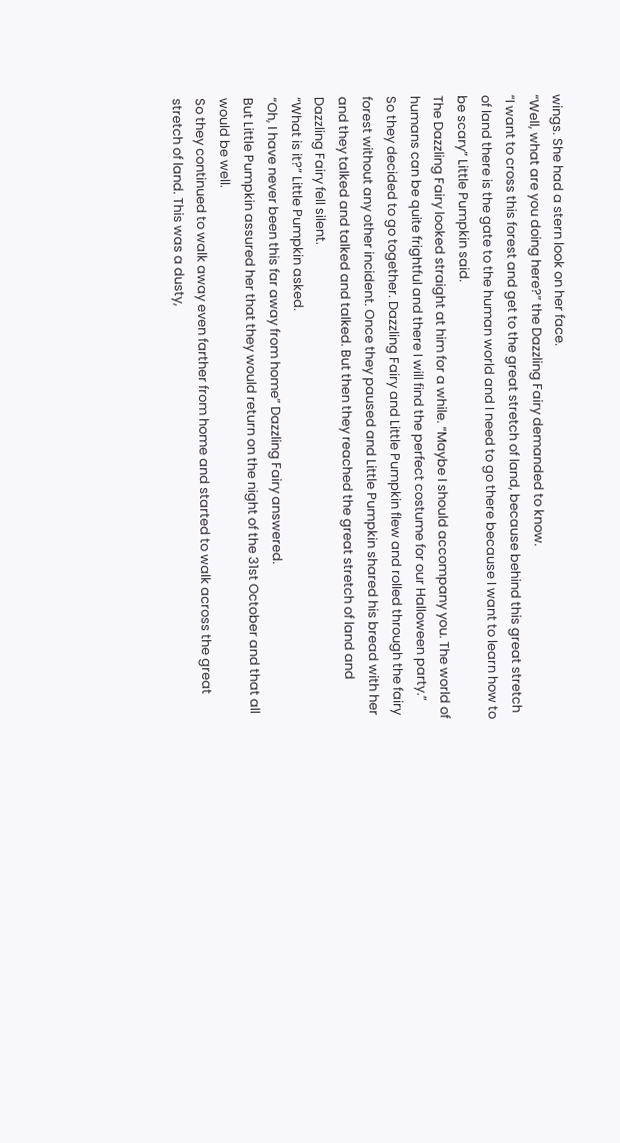wings. She had a stern look on her face.
“Well, what are you doing here?” the Dazzling Fairy demanded to know.
“I want to cross this forest and get to the great stretch of land, because behind this great stretch of land there is the gate to the human world and I need to go there because I want to learn how to be scary” Little Pumpkin said.
The Dazzling Fairy looked straight at him for a while. “Maybe I should accompany you. The world of humans can be quite frightful and there I will find the perfect costume for our Halloween party.”
So they decided to go together. Dazzling Fairy and Little Pumpkin flew and rolled through the fairy forest without any other incident. Once they paused and Little Pumpkin shared his bread with her and they talked and talked and talked. But then they reached the great stretch of land and Dazzling Fairy fell silent.
“What is it?” Little Pumpkin asked.
“Oh, I have never been this far away from home” Dazzling Fairy answered.
But Little Pumpkin assured her that they would return on the night of the 31st October and that all would be well.
So they continued to walk away even farther from home and started to walk across the great stretch of land. This was a dusty,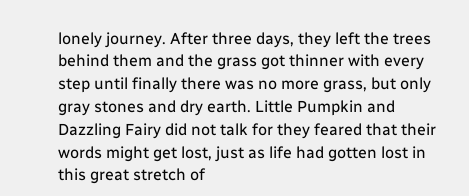lonely journey. After three days, they left the trees behind them and the grass got thinner with every step until finally there was no more grass, but only gray stones and dry earth. Little Pumpkin and Dazzling Fairy did not talk for they feared that their words might get lost, just as life had gotten lost in this great stretch of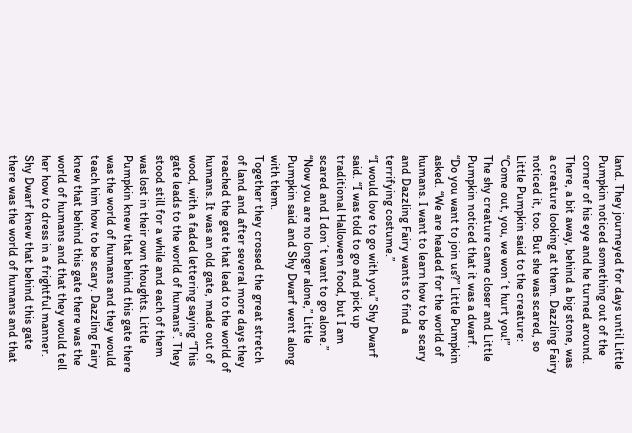land. They journeyed for days until Little Pumpkin noticed something out of the corner of his eye and he turned around. There, a bit away, behind a big stone, was a creature looking at them. Dazzling Fairy noticed it, too. But she was scared, so Little Pumpkin said to the creature: “Come out, you, we won´t hurt you!”
The shy creature came closer and Little Pumpkin noticed that it was a dwarf.
“Do you want to join us?” Little Pumpkin asked. “We are headed for the world of humans. I want to learn how to be scary and Dazzling Fairy wants to find a terrifying costume.”
“I would love to go with you” Shy Dwarf said. “I was told to go and pick up traditional Halloween food, but I am scared and I don´t want to go alone.”
“Now you are no longer alone,” Little Pumpkin said and Shy Dwarf went along with them.
Together they crossed the great stretch of land and after several more days they reached the gate that lead to the world of humans. It was an old gate, made out of wood, with a faded lettering saying “This gate leads to the world of humans”. They stood still for a while and each of them was lost in their own thoughts. Little Pumpkin knew that behind this gate there was the world of humans and they would teach him how to be scary. Dazzling Fairy knew that behind this gate there was the world of humans and that they would tell her how to dress in a frightful manner. Shy Dwarf knew that behind this gate there was the world of humans and that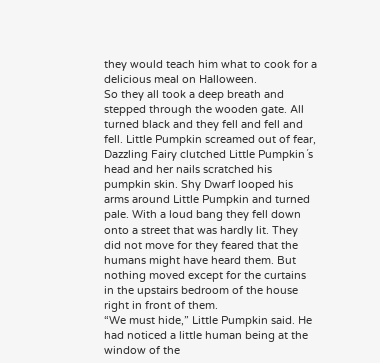they would teach him what to cook for a delicious meal on Halloween.
So they all took a deep breath and stepped through the wooden gate. All turned black and they fell and fell and fell. Little Pumpkin screamed out of fear, Dazzling Fairy clutched Little Pumpkin´s head and her nails scratched his pumpkin skin. Shy Dwarf looped his arms around Little Pumpkin and turned pale. With a loud bang they fell down onto a street that was hardly lit. They did not move for they feared that the humans might have heard them. But nothing moved except for the curtains in the upstairs bedroom of the house right in front of them.
“We must hide,” Little Pumpkin said. He had noticed a little human being at the window of the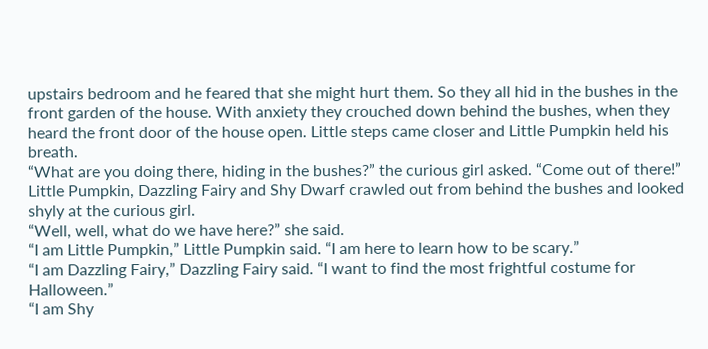upstairs bedroom and he feared that she might hurt them. So they all hid in the bushes in the front garden of the house. With anxiety they crouched down behind the bushes, when they heard the front door of the house open. Little steps came closer and Little Pumpkin held his breath.
“What are you doing there, hiding in the bushes?” the curious girl asked. “Come out of there!”
Little Pumpkin, Dazzling Fairy and Shy Dwarf crawled out from behind the bushes and looked shyly at the curious girl.
“Well, well, what do we have here?” she said.
“I am Little Pumpkin,” Little Pumpkin said. “I am here to learn how to be scary.”
“I am Dazzling Fairy,” Dazzling Fairy said. “I want to find the most frightful costume for Halloween.”
“I am Shy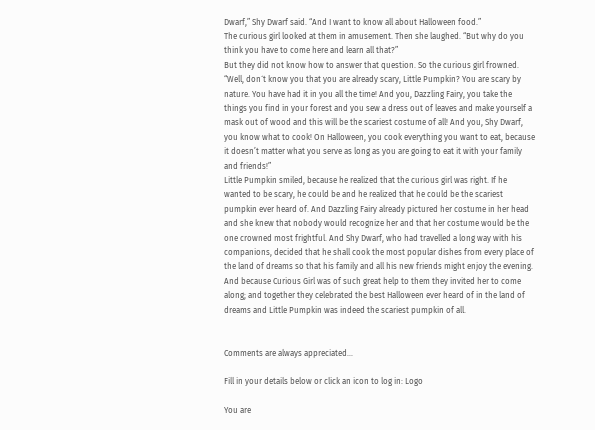Dwarf,” Shy Dwarf said. “And I want to know all about Halloween food.”
The curious girl looked at them in amusement. Then she laughed. “But why do you think you have to come here and learn all that?”
But they did not know how to answer that question. So the curious girl frowned.
“Well, don´t know you that you are already scary, Little Pumpkin? You are scary by nature. You have had it in you all the time! And you, Dazzling Fairy, you take the things you find in your forest and you sew a dress out of leaves and make yourself a mask out of wood and this will be the scariest costume of all! And you, Shy Dwarf, you know what to cook! On Halloween, you cook everything you want to eat, because it doesn’t matter what you serve as long as you are going to eat it with your family and friends!”
Little Pumpkin smiled, because he realized that the curious girl was right. If he wanted to be scary, he could be and he realized that he could be the scariest pumpkin ever heard of. And Dazzling Fairy already pictured her costume in her head and she knew that nobody would recognize her and that her costume would be the one crowned most frightful. And Shy Dwarf, who had travelled a long way with his companions, decided that he shall cook the most popular dishes from every place of the land of dreams so that his family and all his new friends might enjoy the evening.
And because Curious Girl was of such great help to them they invited her to come along; and together they celebrated the best Halloween ever heard of in the land of dreams and Little Pumpkin was indeed the scariest pumpkin of all.


Comments are always appreciated...

Fill in your details below or click an icon to log in: Logo

You are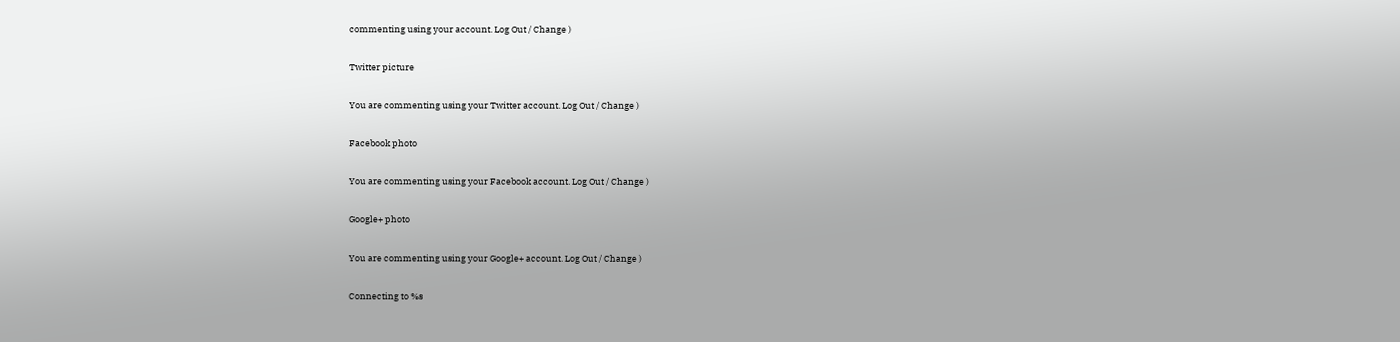commenting using your account. Log Out / Change )

Twitter picture

You are commenting using your Twitter account. Log Out / Change )

Facebook photo

You are commenting using your Facebook account. Log Out / Change )

Google+ photo

You are commenting using your Google+ account. Log Out / Change )

Connecting to %s